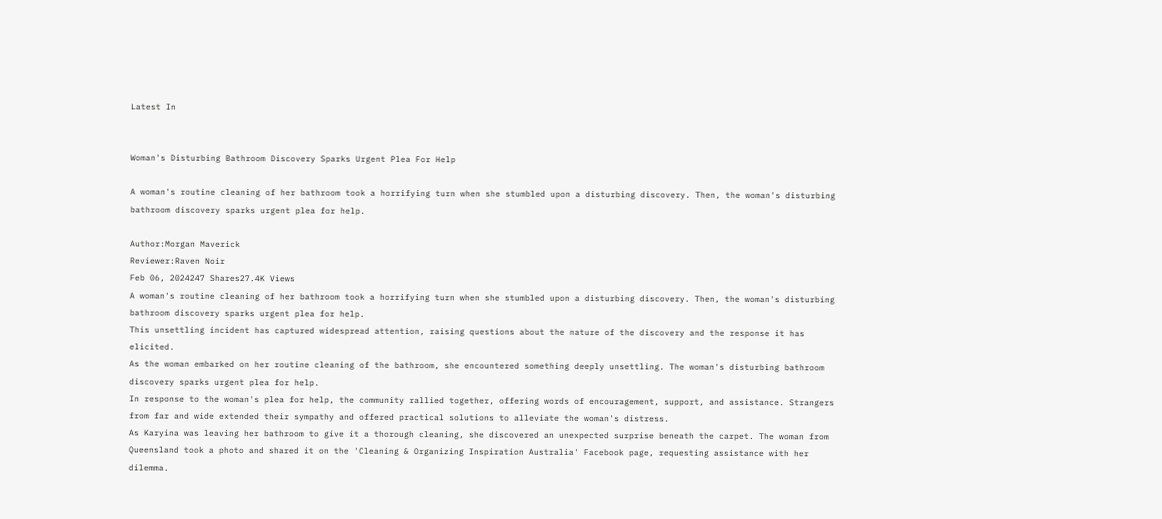Latest In


Woman's Disturbing Bathroom Discovery Sparks Urgent Plea For Help

A woman's routine cleaning of her bathroom took a horrifying turn when she stumbled upon a disturbing discovery. Then, the woman's disturbing bathroom discovery sparks urgent plea for help.

Author:Morgan Maverick
Reviewer:Raven Noir
Feb 06, 2024247 Shares27.4K Views
A woman's routine cleaning of her bathroom took a horrifying turn when she stumbled upon a disturbing discovery. Then, the woman's disturbing bathroom discovery sparks urgent plea for help.
This unsettling incident has captured widespread attention, raising questions about the nature of the discovery and the response it has elicited.
As the woman embarked on her routine cleaning of the bathroom, she encountered something deeply unsettling. The woman's disturbing bathroom discovery sparks urgent plea for help.
In response to the woman's plea for help, the community rallied together, offering words of encouragement, support, and assistance. Strangers from far and wide extended their sympathy and offered practical solutions to alleviate the woman's distress.
As Karyina was leaving her bathroom to give it a thorough cleaning, she discovered an unexpected surprise beneath the carpet. The woman from Queensland took a photo and shared it on the 'Cleaning & Organizing Inspiration Australia' Facebook page, requesting assistance with her dilemma.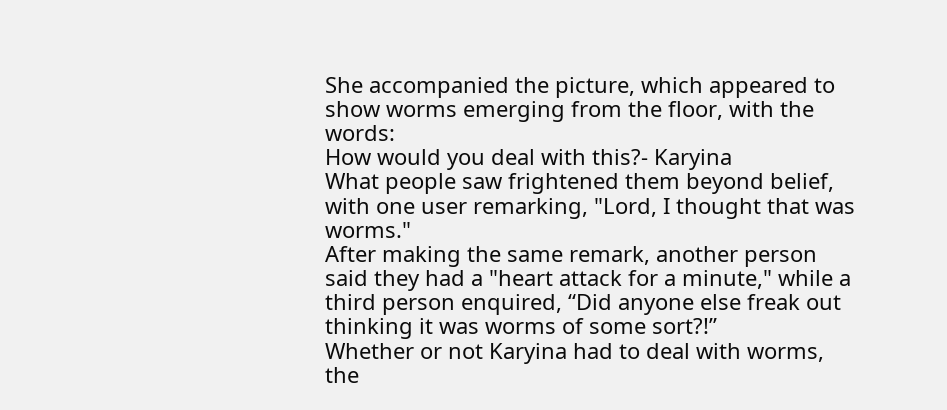She accompanied the picture, which appeared to show worms emerging from the floor, with the words:
How would you deal with this?- Karyina
What people saw frightened them beyond belief, with one user remarking, "Lord, I thought that was worms."
After making the same remark, another person said they had a "heart attack for a minute," while a third person enquired, “Did anyone else freak out thinking it was worms of some sort?!”
Whether or not Karyina had to deal with worms, the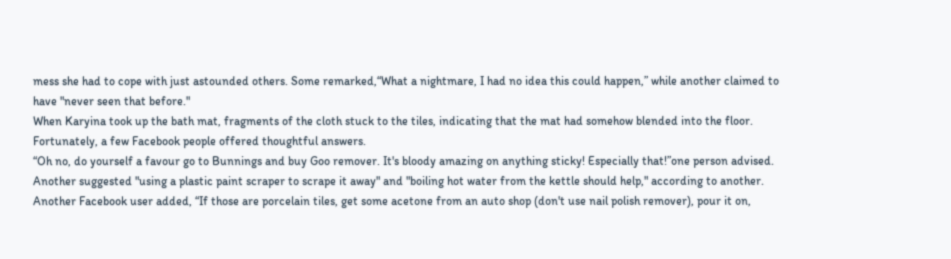mess she had to cope with just astounded others. Some remarked,“What a nightmare, I had no idea this could happen,” while another claimed to have "never seen that before."
When Karyina took up the bath mat, fragments of the cloth stuck to the tiles, indicating that the mat had somehow blended into the floor. Fortunately, a few Facebook people offered thoughtful answers.
“Oh no, do yourself a favour go to Bunnings and buy Goo remover. It's bloody amazing on anything sticky! Especially that!”one person advised.
Another suggested "using a plastic paint scraper to scrape it away" and "boiling hot water from the kettle should help," according to another.
Another Facebook user added, “If those are porcelain tiles, get some acetone from an auto shop (don't use nail polish remover), pour it on,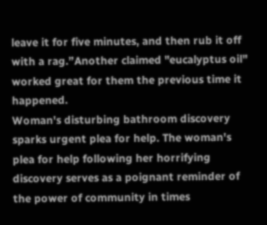leave it for five minutes, and then rub it off with a rag.”Another claimed "eucalyptus oil" worked great for them the previous time it happened.
Woman's disturbing bathroom discovery sparks urgent plea for help. The woman's plea for help following her horrifying discovery serves as a poignant reminder of the power of community in times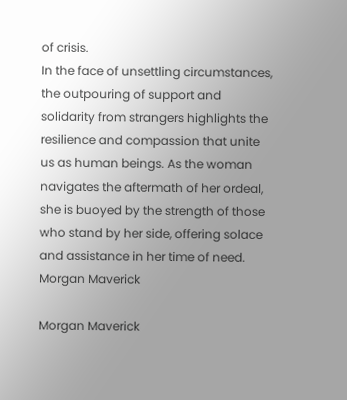of crisis.
In the face of unsettling circumstances, the outpouring of support and solidarity from strangers highlights the resilience and compassion that unite us as human beings. As the woman navigates the aftermath of her ordeal, she is buoyed by the strength of those who stand by her side, offering solace and assistance in her time of need.
Morgan Maverick

Morgan Maverick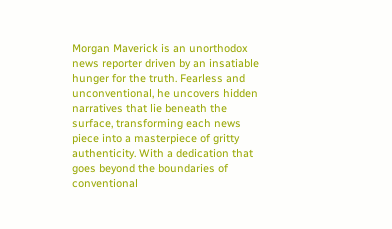Morgan Maverick is an unorthodox news reporter driven by an insatiable hunger for the truth. Fearless and unconventional, he uncovers hidden narratives that lie beneath the surface, transforming each news piece into a masterpiece of gritty authenticity. With a dedication that goes beyond the boundaries of conventional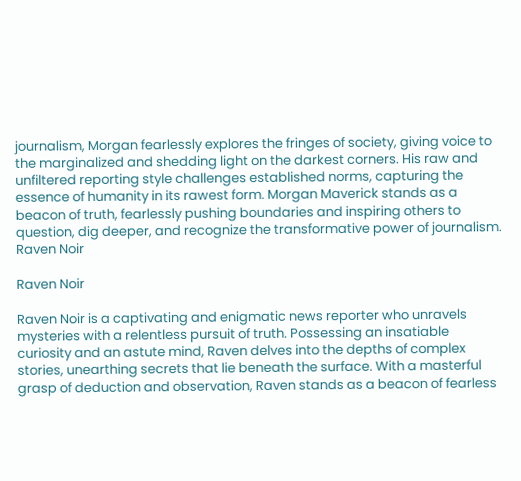journalism, Morgan fearlessly explores the fringes of society, giving voice to the marginalized and shedding light on the darkest corners. His raw and unfiltered reporting style challenges established norms, capturing the essence of humanity in its rawest form. Morgan Maverick stands as a beacon of truth, fearlessly pushing boundaries and inspiring others to question, dig deeper, and recognize the transformative power of journalism.
Raven Noir

Raven Noir

Raven Noir is a captivating and enigmatic news reporter who unravels mysteries with a relentless pursuit of truth. Possessing an insatiable curiosity and an astute mind, Raven delves into the depths of complex stories, unearthing secrets that lie beneath the surface. With a masterful grasp of deduction and observation, Raven stands as a beacon of fearless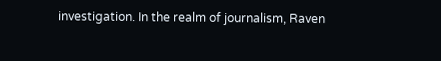investigation. In the realm of journalism, Raven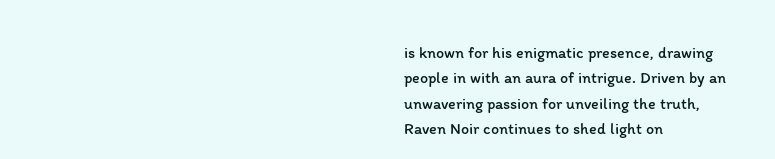is known for his enigmatic presence, drawing people in with an aura of intrigue. Driven by an unwavering passion for unveiling the truth, Raven Noir continues to shed light on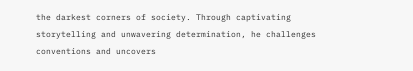the darkest corners of society. Through captivating storytelling and unwavering determination, he challenges conventions and uncovers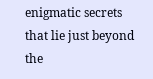enigmatic secrets that lie just beyond the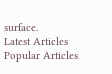surface.
Latest Articles
Popular Articles